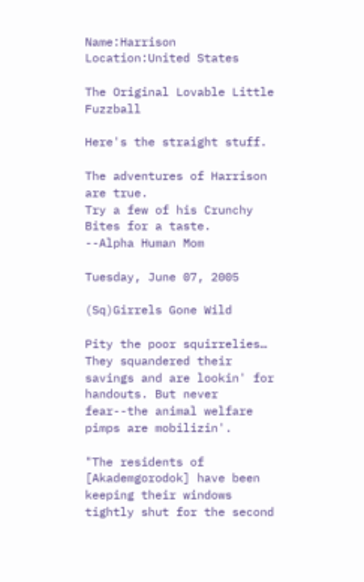Name:Harrison Location:United States

The Original Lovable Little Fuzzball

Here's the straight stuff.

The adventures of Harrison are true.
Try a few of his Crunchy Bites for a taste.
--Alpha Human Mom

Tuesday, June 07, 2005

(Sq)Girrels Gone Wild

Pity the poor squirrelies… They squandered their savings and are lookin' for handouts. But never fear--the animal welfare pimps are mobilizin'.

"The residents of [Akademgorodok] have been keeping their windows tightly shut for the second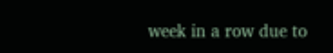week in a row due to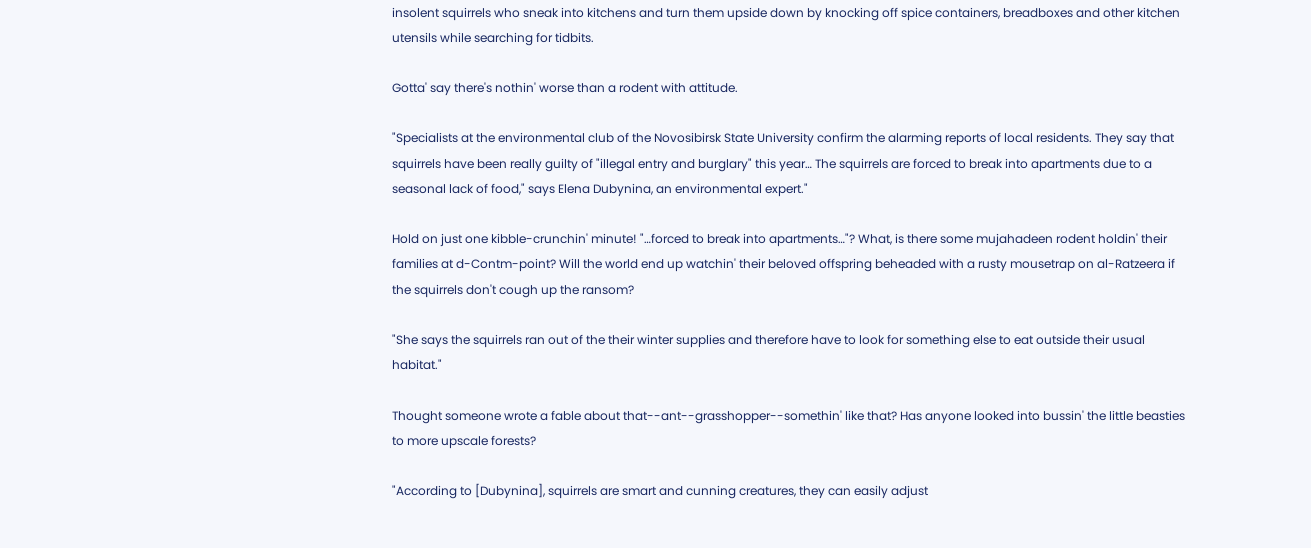insolent squirrels who sneak into kitchens and turn them upside down by knocking off spice containers, breadboxes and other kitchen utensils while searching for tidbits.

Gotta' say there's nothin' worse than a rodent with attitude.

"Specialists at the environmental club of the Novosibirsk State University confirm the alarming reports of local residents. They say that squirrels have been really guilty of "illegal entry and burglary" this year… The squirrels are forced to break into apartments due to a seasonal lack of food," says Elena Dubynina, an environmental expert."

Hold on just one kibble-crunchin' minute! "…forced to break into apartments…"? What, is there some mujahadeen rodent holdin' their families at d-Contm-point? Will the world end up watchin' their beloved offspring beheaded with a rusty mousetrap on al-Ratzeera if the squirrels don't cough up the ransom?

"She says the squirrels ran out of the their winter supplies and therefore have to look for something else to eat outside their usual habitat."

Thought someone wrote a fable about that--ant--grasshopper--somethin' like that? Has anyone looked into bussin' the little beasties to more upscale forests?

"According to [Dubynina], squirrels are smart and cunning creatures, they can easily adjust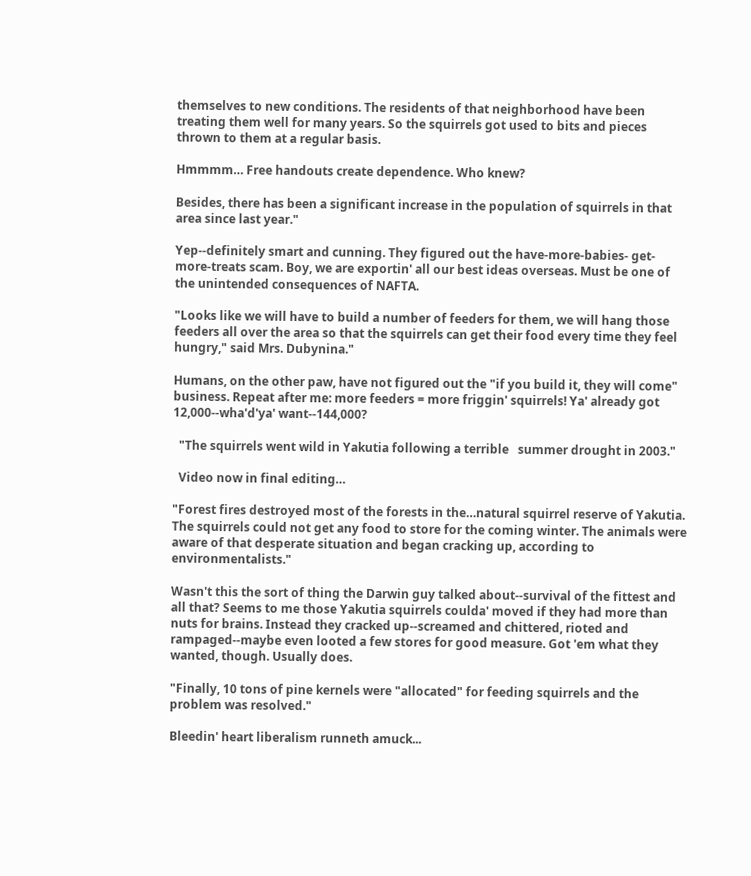themselves to new conditions. The residents of that neighborhood have been treating them well for many years. So the squirrels got used to bits and pieces thrown to them at a regular basis.

Hmmmm… Free handouts create dependence. Who knew?

Besides, there has been a significant increase in the population of squirrels in that area since last year."

Yep--definitely smart and cunning. They figured out the have-more-babies- get-more-treats scam. Boy, we are exportin' all our best ideas overseas. Must be one of the unintended consequences of NAFTA.

"Looks like we will have to build a number of feeders for them, we will hang those feeders all over the area so that the squirrels can get their food every time they feel hungry," said Mrs. Dubynina."

Humans, on the other paw, have not figured out the "if you build it, they will come" business. Repeat after me: more feeders = more friggin' squirrels! Ya' already got 12,000--wha'd'ya' want--144,000?

  "The squirrels went wild in Yakutia following a terrible   summer drought in 2003."

  Video now in final editing…

"Forest fires destroyed most of the forests in the…natural squirrel reserve of Yakutia. The squirrels could not get any food to store for the coming winter. The animals were aware of that desperate situation and began cracking up, according to environmentalists."

Wasn't this the sort of thing the Darwin guy talked about--survival of the fittest and all that? Seems to me those Yakutia squirrels coulda' moved if they had more than nuts for brains. Instead they cracked up--screamed and chittered, rioted and rampaged--maybe even looted a few stores for good measure. Got 'em what they wanted, though. Usually does.

"Finally, 10 tons of pine kernels were "allocated" for feeding squirrels and the problem was resolved."

Bleedin' heart liberalism runneth amuck...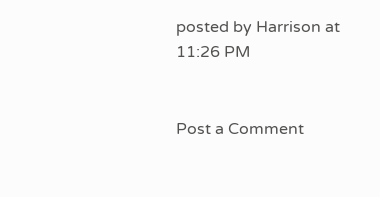posted by Harrison at 11:26 PM


Post a Comment